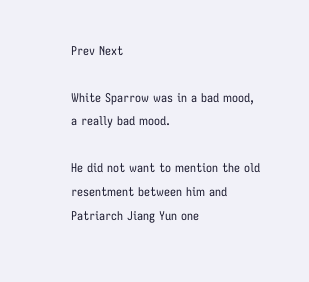Prev Next

White Sparrow was in a bad mood, a really bad mood.

He did not want to mention the old resentment between him and Patriarch Jiang Yun one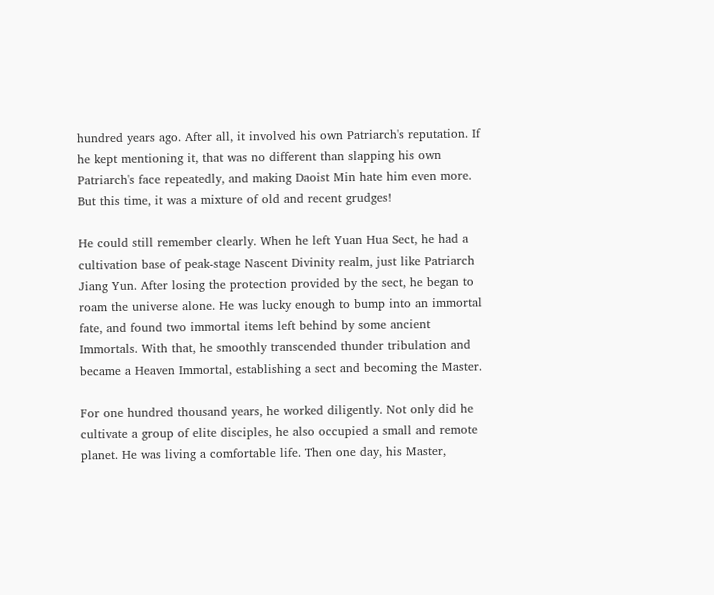hundred years ago. After all, it involved his own Patriarch's reputation. If he kept mentioning it, that was no different than slapping his own Patriarch's face repeatedly, and making Daoist Min hate him even more. But this time, it was a mixture of old and recent grudges!

He could still remember clearly. When he left Yuan Hua Sect, he had a cultivation base of peak-stage Nascent Divinity realm, just like Patriarch Jiang Yun. After losing the protection provided by the sect, he began to roam the universe alone. He was lucky enough to bump into an immortal fate, and found two immortal items left behind by some ancient Immortals. With that, he smoothly transcended thunder tribulation and became a Heaven Immortal, establishing a sect and becoming the Master.

For one hundred thousand years, he worked diligently. Not only did he cultivate a group of elite disciples, he also occupied a small and remote planet. He was living a comfortable life. Then one day, his Master,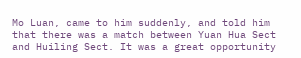Mo Luan, came to him suddenly, and told him that there was a match between Yuan Hua Sect and Huiling Sect. It was a great opportunity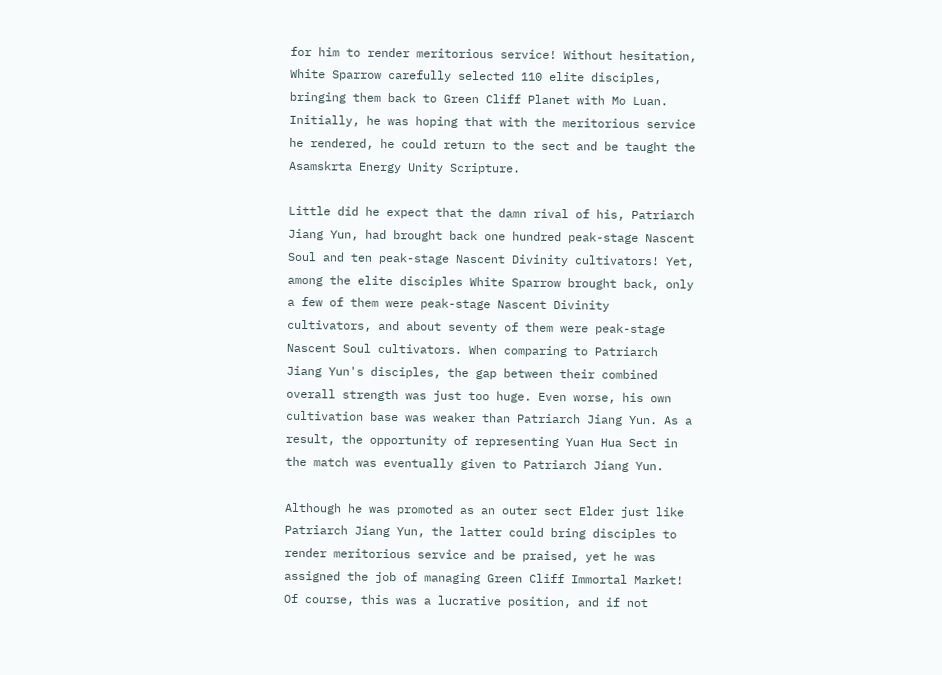for him to render meritorious service! Without hesitation, White Sparrow carefully selected 110 elite disciples, bringing them back to Green Cliff Planet with Mo Luan. Initially, he was hoping that with the meritorious service he rendered, he could return to the sect and be taught the Asamskrta Energy Unity Scripture.

Little did he expect that the damn rival of his, Patriarch Jiang Yun, had brought back one hundred peak-stage Nascent Soul and ten peak-stage Nascent Divinity cultivators! Yet, among the elite disciples White Sparrow brought back, only a few of them were peak-stage Nascent Divinity cultivators, and about seventy of them were peak-stage Nascent Soul cultivators. When comparing to Patriarch Jiang Yun's disciples, the gap between their combined overall strength was just too huge. Even worse, his own cultivation base was weaker than Patriarch Jiang Yun. As a result, the opportunity of representing Yuan Hua Sect in the match was eventually given to Patriarch Jiang Yun.

Although he was promoted as an outer sect Elder just like Patriarch Jiang Yun, the latter could bring disciples to render meritorious service and be praised, yet he was assigned the job of managing Green Cliff Immortal Market! Of course, this was a lucrative position, and if not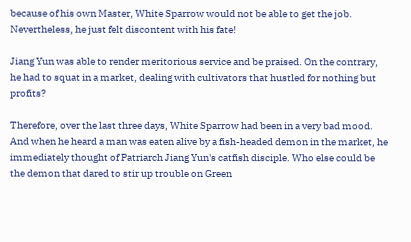because of his own Master, White Sparrow would not be able to get the job. Nevertheless, he just felt discontent with his fate!

Jiang Yun was able to render meritorious service and be praised. On the contrary, he had to squat in a market, dealing with cultivators that hustled for nothing but profits?

Therefore, over the last three days, White Sparrow had been in a very bad mood. And when he heard a man was eaten alive by a fish-headed demon in the market, he immediately thought of Patriarch Jiang Yun's catfish disciple. Who else could be the demon that dared to stir up trouble on Green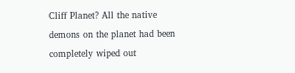Cliff Planet? All the native demons on the planet had been completely wiped out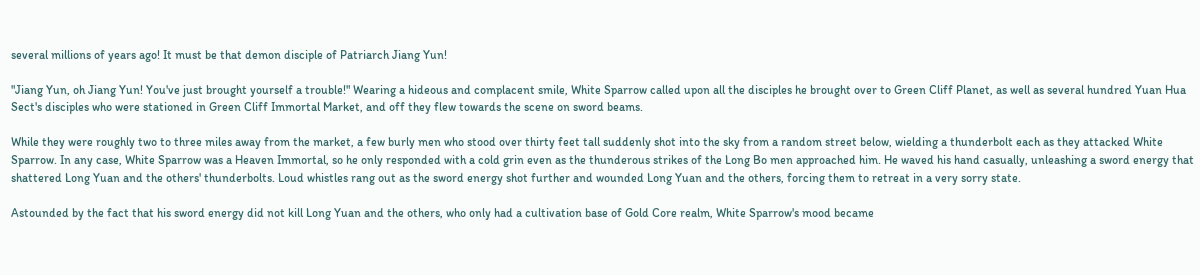several millions of years ago! It must be that demon disciple of Patriarch Jiang Yun!

"Jiang Yun, oh Jiang Yun! You've just brought yourself a trouble!" Wearing a hideous and complacent smile, White Sparrow called upon all the disciples he brought over to Green Cliff Planet, as well as several hundred Yuan Hua Sect's disciples who were stationed in Green Cliff Immortal Market, and off they flew towards the scene on sword beams.

While they were roughly two to three miles away from the market, a few burly men who stood over thirty feet tall suddenly shot into the sky from a random street below, wielding a thunderbolt each as they attacked White Sparrow. In any case, White Sparrow was a Heaven Immortal, so he only responded with a cold grin even as the thunderous strikes of the Long Bo men approached him. He waved his hand casually, unleashing a sword energy that shattered Long Yuan and the others' thunderbolts. Loud whistles rang out as the sword energy shot further and wounded Long Yuan and the others, forcing them to retreat in a very sorry state.

Astounded by the fact that his sword energy did not kill Long Yuan and the others, who only had a cultivation base of Gold Core realm, White Sparrow's mood became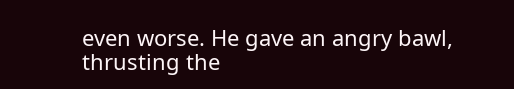even worse. He gave an angry bawl, thrusting the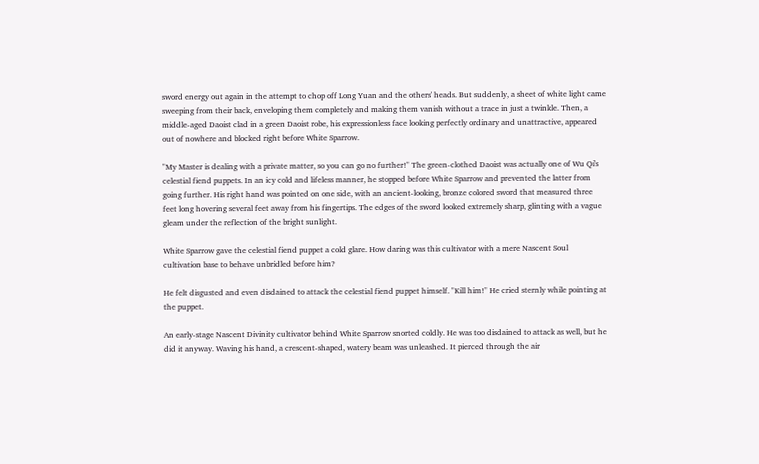sword energy out again in the attempt to chop off Long Yuan and the others' heads. But suddenly, a sheet of white light came sweeping from their back, enveloping them completely and making them vanish without a trace in just a twinkle. Then, a middle-aged Daoist clad in a green Daoist robe, his expressionless face looking perfectly ordinary and unattractive, appeared out of nowhere and blocked right before White Sparrow.

"My Master is dealing with a private matter, so you can go no further!" The green-clothed Daoist was actually one of Wu Qi's celestial fiend puppets. In an icy cold and lifeless manner, he stopped before White Sparrow and prevented the latter from going further. His right hand was pointed on one side, with an ancient-looking, bronze colored sword that measured three feet long hovering several feet away from his fingertips. The edges of the sword looked extremely sharp, glinting with a vague gleam under the reflection of the bright sunlight.

White Sparrow gave the celestial fiend puppet a cold glare. How daring was this cultivator with a mere Nascent Soul cultivation base to behave unbridled before him?

He felt disgusted and even disdained to attack the celestial fiend puppet himself. "Kill him!" He cried sternly while pointing at the puppet.

An early-stage Nascent Divinity cultivator behind White Sparrow snorted coldly. He was too disdained to attack as well, but he did it anyway. Waving his hand, a crescent-shaped, watery beam was unleashed. It pierced through the air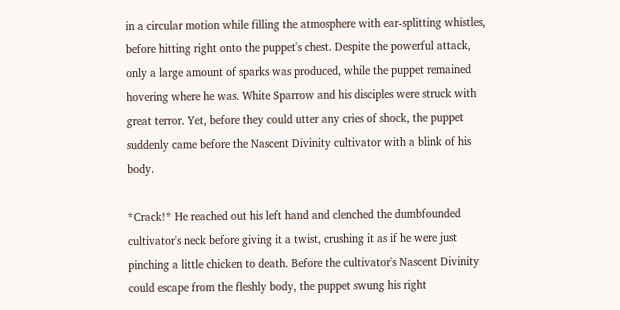in a circular motion while filling the atmosphere with ear-splitting whistles, before hitting right onto the puppet's chest. Despite the powerful attack, only a large amount of sparks was produced, while the puppet remained hovering where he was. White Sparrow and his disciples were struck with great terror. Yet, before they could utter any cries of shock, the puppet suddenly came before the Nascent Divinity cultivator with a blink of his body.

*Crack!* He reached out his left hand and clenched the dumbfounded cultivator's neck before giving it a twist, crushing it as if he were just pinching a little chicken to death. Before the cultivator's Nascent Divinity could escape from the fleshly body, the puppet swung his right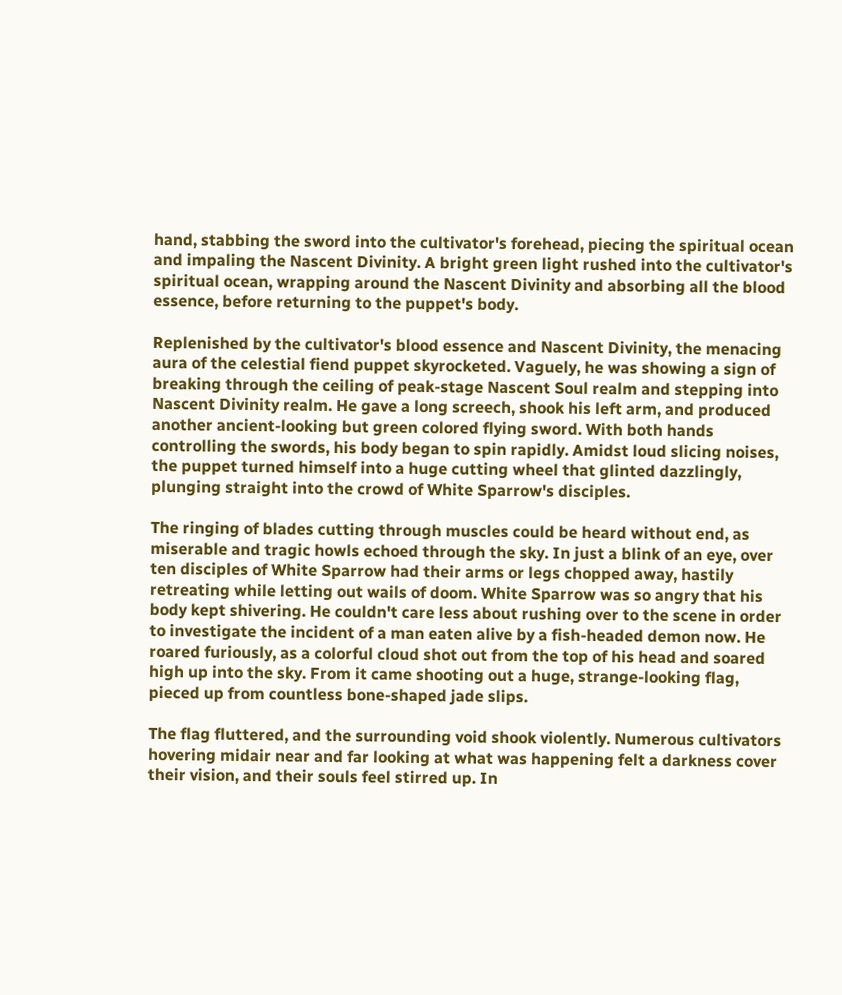hand, stabbing the sword into the cultivator's forehead, piecing the spiritual ocean and impaling the Nascent Divinity. A bright green light rushed into the cultivator's spiritual ocean, wrapping around the Nascent Divinity and absorbing all the blood essence, before returning to the puppet's body.

Replenished by the cultivator's blood essence and Nascent Divinity, the menacing aura of the celestial fiend puppet skyrocketed. Vaguely, he was showing a sign of breaking through the ceiling of peak-stage Nascent Soul realm and stepping into Nascent Divinity realm. He gave a long screech, shook his left arm, and produced another ancient-looking but green colored flying sword. With both hands controlling the swords, his body began to spin rapidly. Amidst loud slicing noises, the puppet turned himself into a huge cutting wheel that glinted dazzlingly, plunging straight into the crowd of White Sparrow's disciples.

The ringing of blades cutting through muscles could be heard without end, as miserable and tragic howls echoed through the sky. In just a blink of an eye, over ten disciples of White Sparrow had their arms or legs chopped away, hastily retreating while letting out wails of doom. White Sparrow was so angry that his body kept shivering. He couldn't care less about rushing over to the scene in order to investigate the incident of a man eaten alive by a fish-headed demon now. He roared furiously, as a colorful cloud shot out from the top of his head and soared high up into the sky. From it came shooting out a huge, strange-looking flag, pieced up from countless bone-shaped jade slips.

The flag fluttered, and the surrounding void shook violently. Numerous cultivators hovering midair near and far looking at what was happening felt a darkness cover their vision, and their souls feel stirred up. In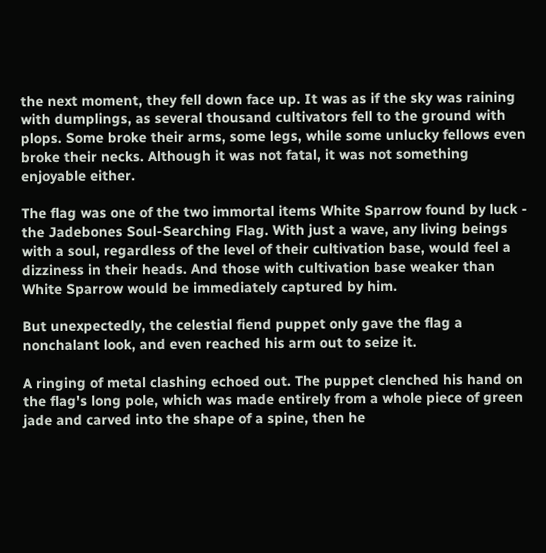the next moment, they fell down face up. It was as if the sky was raining with dumplings, as several thousand cultivators fell to the ground with plops. Some broke their arms, some legs, while some unlucky fellows even broke their necks. Although it was not fatal, it was not something enjoyable either.

The flag was one of the two immortal items White Sparrow found by luck - the Jadebones Soul-Searching Flag. With just a wave, any living beings with a soul, regardless of the level of their cultivation base, would feel a dizziness in their heads. And those with cultivation base weaker than White Sparrow would be immediately captured by him.

But unexpectedly, the celestial fiend puppet only gave the flag a nonchalant look, and even reached his arm out to seize it.

A ringing of metal clashing echoed out. The puppet clenched his hand on the flag's long pole, which was made entirely from a whole piece of green jade and carved into the shape of a spine, then he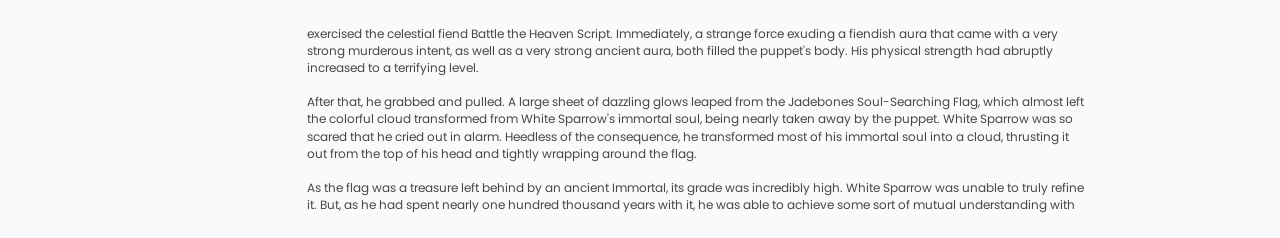exercised the celestial fiend Battle the Heaven Script. Immediately, a strange force exuding a fiendish aura that came with a very strong murderous intent, as well as a very strong ancient aura, both filled the puppet's body. His physical strength had abruptly increased to a terrifying level.

After that, he grabbed and pulled. A large sheet of dazzling glows leaped from the Jadebones Soul-Searching Flag, which almost left the colorful cloud transformed from White Sparrow's immortal soul, being nearly taken away by the puppet. White Sparrow was so scared that he cried out in alarm. Heedless of the consequence, he transformed most of his immortal soul into a cloud, thrusting it out from the top of his head and tightly wrapping around the flag.

As the flag was a treasure left behind by an ancient Immortal, its grade was incredibly high. White Sparrow was unable to truly refine it. But, as he had spent nearly one hundred thousand years with it, he was able to achieve some sort of mutual understanding with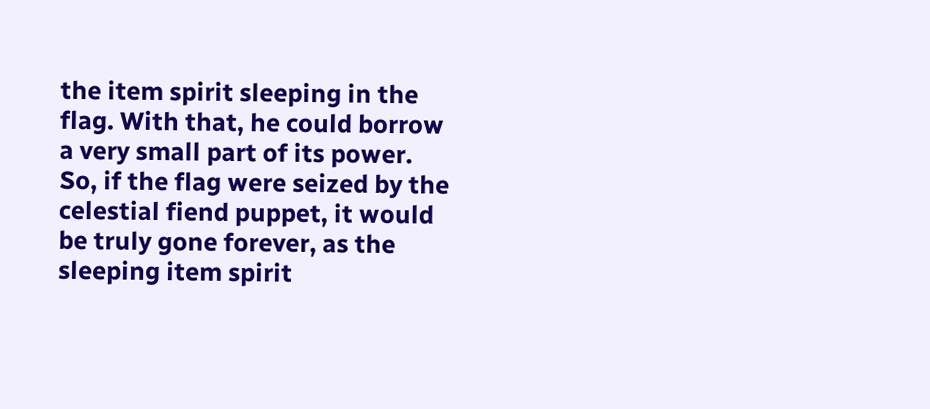the item spirit sleeping in the flag. With that, he could borrow a very small part of its power. So, if the flag were seized by the celestial fiend puppet, it would be truly gone forever, as the sleeping item spirit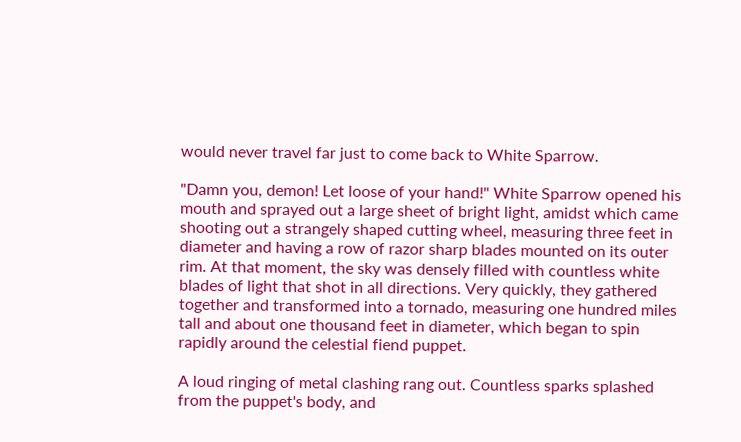would never travel far just to come back to White Sparrow.

"Damn you, demon! Let loose of your hand!" White Sparrow opened his mouth and sprayed out a large sheet of bright light, amidst which came shooting out a strangely shaped cutting wheel, measuring three feet in diameter and having a row of razor sharp blades mounted on its outer rim. At that moment, the sky was densely filled with countless white blades of light that shot in all directions. Very quickly, they gathered together and transformed into a tornado, measuring one hundred miles tall and about one thousand feet in diameter, which began to spin rapidly around the celestial fiend puppet.

A loud ringing of metal clashing rang out. Countless sparks splashed from the puppet's body, and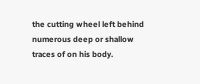the cutting wheel left behind numerous deep or shallow traces of on his body.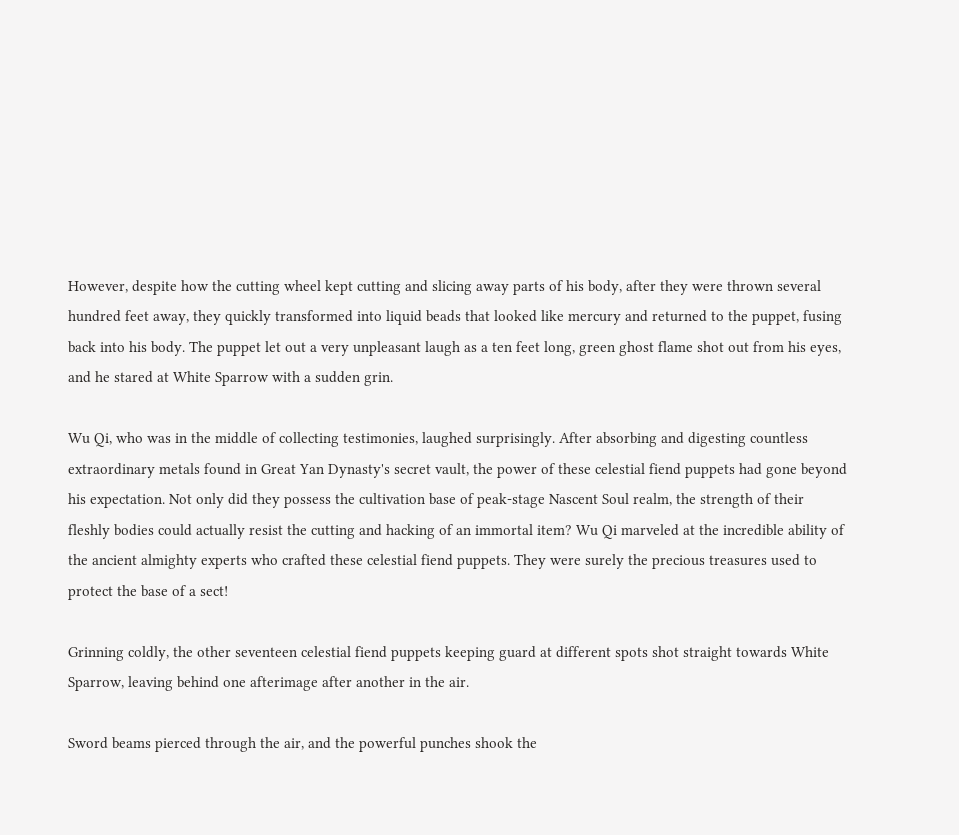However, despite how the cutting wheel kept cutting and slicing away parts of his body, after they were thrown several hundred feet away, they quickly transformed into liquid beads that looked like mercury and returned to the puppet, fusing back into his body. The puppet let out a very unpleasant laugh as a ten feet long, green ghost flame shot out from his eyes, and he stared at White Sparrow with a sudden grin.

Wu Qi, who was in the middle of collecting testimonies, laughed surprisingly. After absorbing and digesting countless extraordinary metals found in Great Yan Dynasty's secret vault, the power of these celestial fiend puppets had gone beyond his expectation. Not only did they possess the cultivation base of peak-stage Nascent Soul realm, the strength of their fleshly bodies could actually resist the cutting and hacking of an immortal item? Wu Qi marveled at the incredible ability of the ancient almighty experts who crafted these celestial fiend puppets. They were surely the precious treasures used to protect the base of a sect!

Grinning coldly, the other seventeen celestial fiend puppets keeping guard at different spots shot straight towards White Sparrow, leaving behind one afterimage after another in the air.

Sword beams pierced through the air, and the powerful punches shook the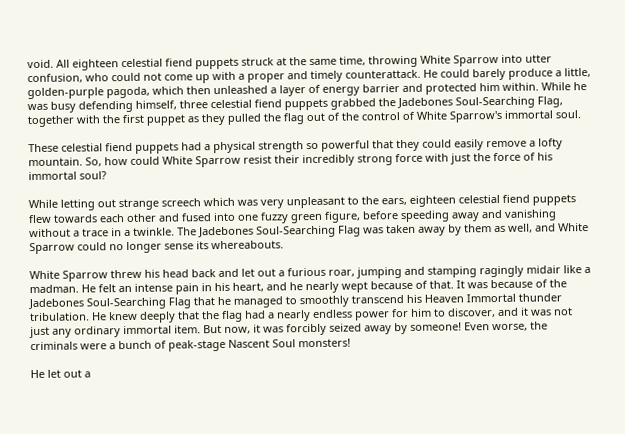void. All eighteen celestial fiend puppets struck at the same time, throwing White Sparrow into utter confusion, who could not come up with a proper and timely counterattack. He could barely produce a little, golden-purple pagoda, which then unleashed a layer of energy barrier and protected him within. While he was busy defending himself, three celestial fiend puppets grabbed the Jadebones Soul-Searching Flag, together with the first puppet as they pulled the flag out of the control of White Sparrow's immortal soul.

These celestial fiend puppets had a physical strength so powerful that they could easily remove a lofty mountain. So, how could White Sparrow resist their incredibly strong force with just the force of his immortal soul?

While letting out strange screech which was very unpleasant to the ears, eighteen celestial fiend puppets flew towards each other and fused into one fuzzy green figure, before speeding away and vanishing without a trace in a twinkle. The Jadebones Soul-Searching Flag was taken away by them as well, and White Sparrow could no longer sense its whereabouts.

White Sparrow threw his head back and let out a furious roar, jumping and stamping ragingly midair like a madman. He felt an intense pain in his heart, and he nearly wept because of that. It was because of the Jadebones Soul-Searching Flag that he managed to smoothly transcend his Heaven Immortal thunder tribulation. He knew deeply that the flag had a nearly endless power for him to discover, and it was not just any ordinary immortal item. But now, it was forcibly seized away by someone! Even worse, the criminals were a bunch of peak-stage Nascent Soul monsters!

He let out a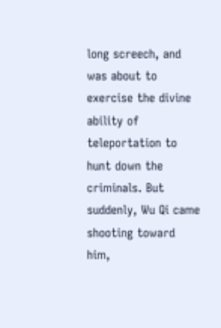long screech, and was about to exercise the divine ability of teleportation to hunt down the criminals. But suddenly, Wu Qi came shooting toward him,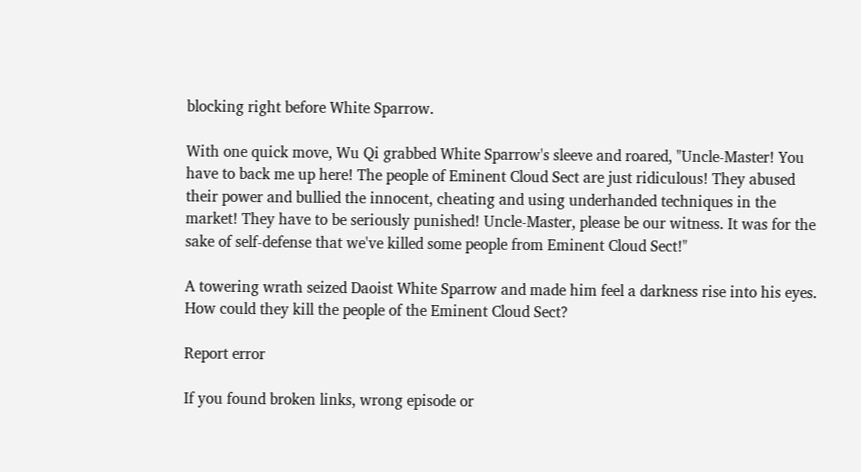blocking right before White Sparrow.

With one quick move, Wu Qi grabbed White Sparrow's sleeve and roared, "Uncle-Master! You have to back me up here! The people of Eminent Cloud Sect are just ridiculous! They abused their power and bullied the innocent, cheating and using underhanded techniques in the market! They have to be seriously punished! Uncle-Master, please be our witness. It was for the sake of self-defense that we've killed some people from Eminent Cloud Sect!"

A towering wrath seized Daoist White Sparrow and made him feel a darkness rise into his eyes. How could they kill the people of the Eminent Cloud Sect?

Report error

If you found broken links, wrong episode or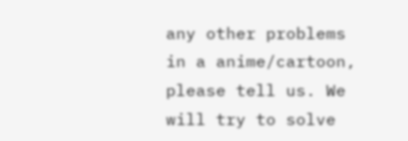any other problems in a anime/cartoon, please tell us. We will try to solve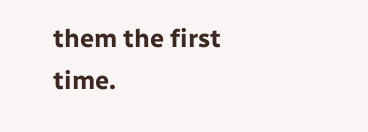them the first time.